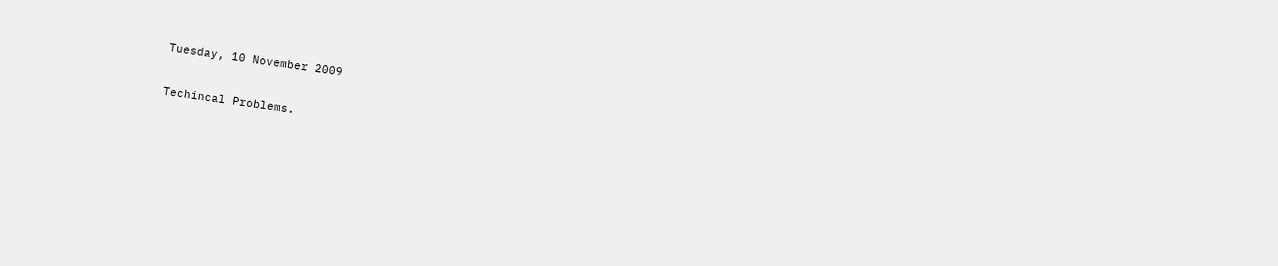Tuesday, 10 November 2009

Techincal Problems.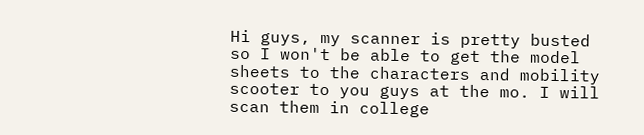Hi guys, my scanner is pretty busted so I won't be able to get the model sheets to the characters and mobility scooter to you guys at the mo. I will scan them in college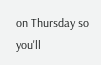on Thursday so you'll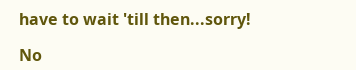have to wait 'till then...sorry!

No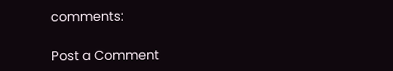comments:

Post a Comment